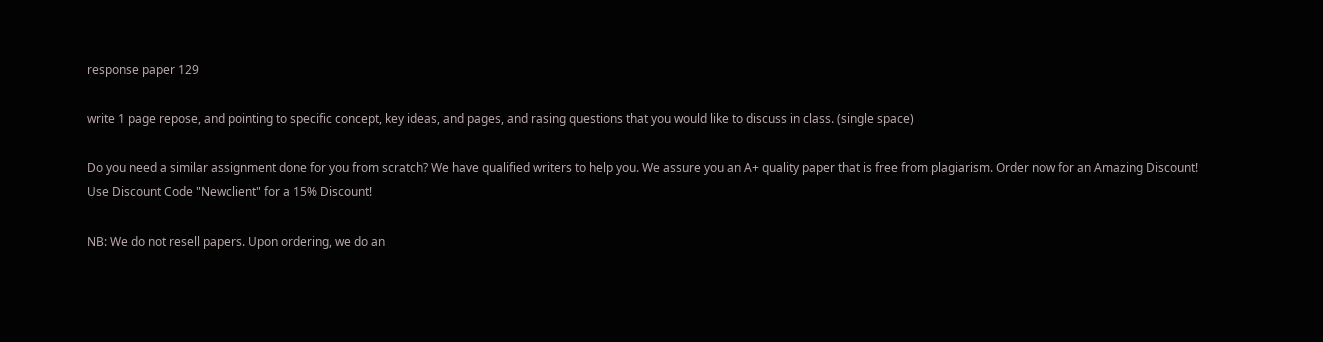response paper 129

write 1 page repose, and pointing to specific concept, key ideas, and pages, and rasing questions that you would like to discuss in class. (single space)

Do you need a similar assignment done for you from scratch? We have qualified writers to help you. We assure you an A+ quality paper that is free from plagiarism. Order now for an Amazing Discount!
Use Discount Code "Newclient" for a 15% Discount!

NB: We do not resell papers. Upon ordering, we do an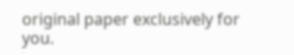original paper exclusively for you.